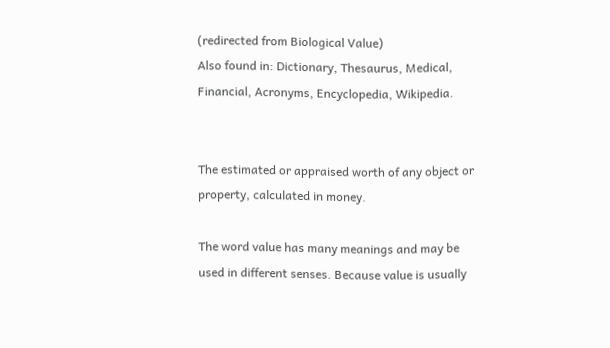(redirected from Biological Value)
Also found in: Dictionary, Thesaurus, Medical, Financial, Acronyms, Encyclopedia, Wikipedia.


The estimated or appraised worth of any object or property, calculated in money.

The word value has many meanings and may be used in different senses. Because value is usually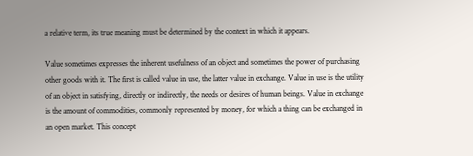a relative term, its true meaning must be determined by the context in which it appears.

Value sometimes expresses the inherent usefulness of an object and sometimes the power of purchasing other goods with it. The first is called value in use, the latter value in exchange. Value in use is the utility of an object in satisfying, directly or indirectly, the needs or desires of human beings. Value in exchange is the amount of commodities, commonly represented by money, for which a thing can be exchanged in an open market. This concept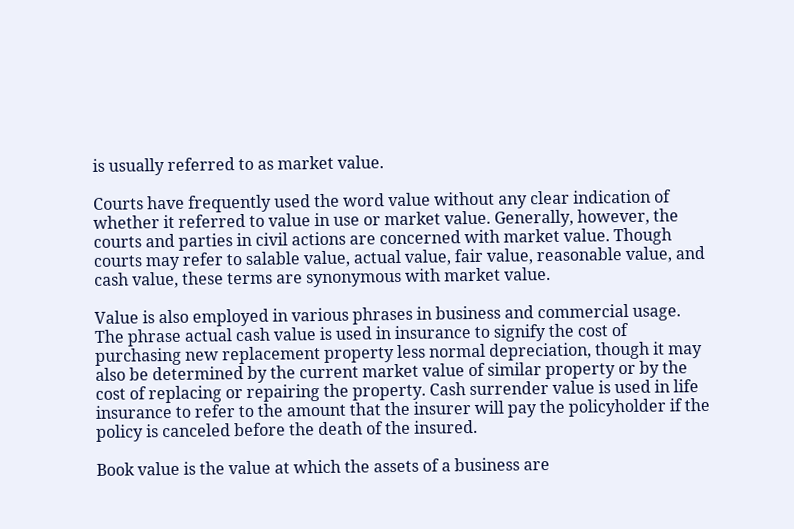is usually referred to as market value.

Courts have frequently used the word value without any clear indication of whether it referred to value in use or market value. Generally, however, the courts and parties in civil actions are concerned with market value. Though courts may refer to salable value, actual value, fair value, reasonable value, and cash value, these terms are synonymous with market value.

Value is also employed in various phrases in business and commercial usage. The phrase actual cash value is used in insurance to signify the cost of purchasing new replacement property less normal depreciation, though it may also be determined by the current market value of similar property or by the cost of replacing or repairing the property. Cash surrender value is used in life insurance to refer to the amount that the insurer will pay the policyholder if the policy is canceled before the death of the insured.

Book value is the value at which the assets of a business are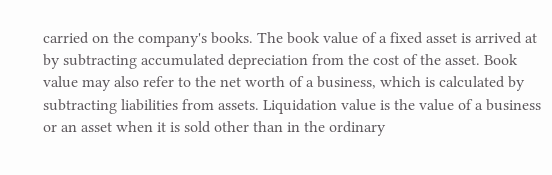carried on the company's books. The book value of a fixed asset is arrived at by subtracting accumulated depreciation from the cost of the asset. Book value may also refer to the net worth of a business, which is calculated by subtracting liabilities from assets. Liquidation value is the value of a business or an asset when it is sold other than in the ordinary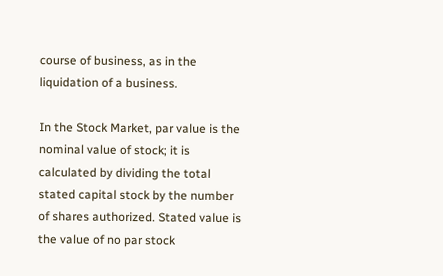course of business, as in the liquidation of a business.

In the Stock Market, par value is the nominal value of stock; it is calculated by dividing the total stated capital stock by the number of shares authorized. Stated value is the value of no par stock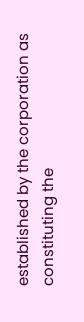established by the corporation as constituting the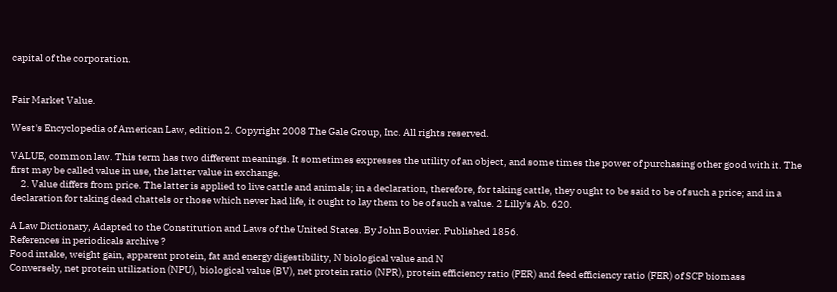capital of the corporation.


Fair Market Value.

West's Encyclopedia of American Law, edition 2. Copyright 2008 The Gale Group, Inc. All rights reserved.

VALUE, common law. This term has two different meanings. It sometimes expresses the utility of an object, and some times the power of purchasing other good with it. The first may be called value in use, the latter value in exchange.
     2. Value differs from price. The latter is applied to live cattle and animals; in a declaration, therefore, for taking cattle, they ought to be said to be of such a price; and in a declaration for taking dead chattels or those which never had life, it ought to lay them to be of such a value. 2 Lilly's Ab. 620.

A Law Dictionary, Adapted to the Constitution and Laws of the United States. By John Bouvier. Published 1856.
References in periodicals archive ?
Food intake, weight gain, apparent protein, fat and energy digestibility, N biological value and N
Conversely, net protein utilization (NPU), biological value (BV), net protein ratio (NPR), protein efficiency ratio (PER) and feed efficiency ratio (FER) of SCP biomass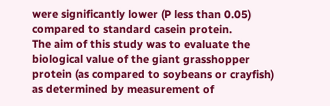were significantly lower (P less than 0.05) compared to standard casein protein.
The aim of this study was to evaluate the biological value of the giant grasshopper protein (as compared to soybeans or crayfish) as determined by measurement of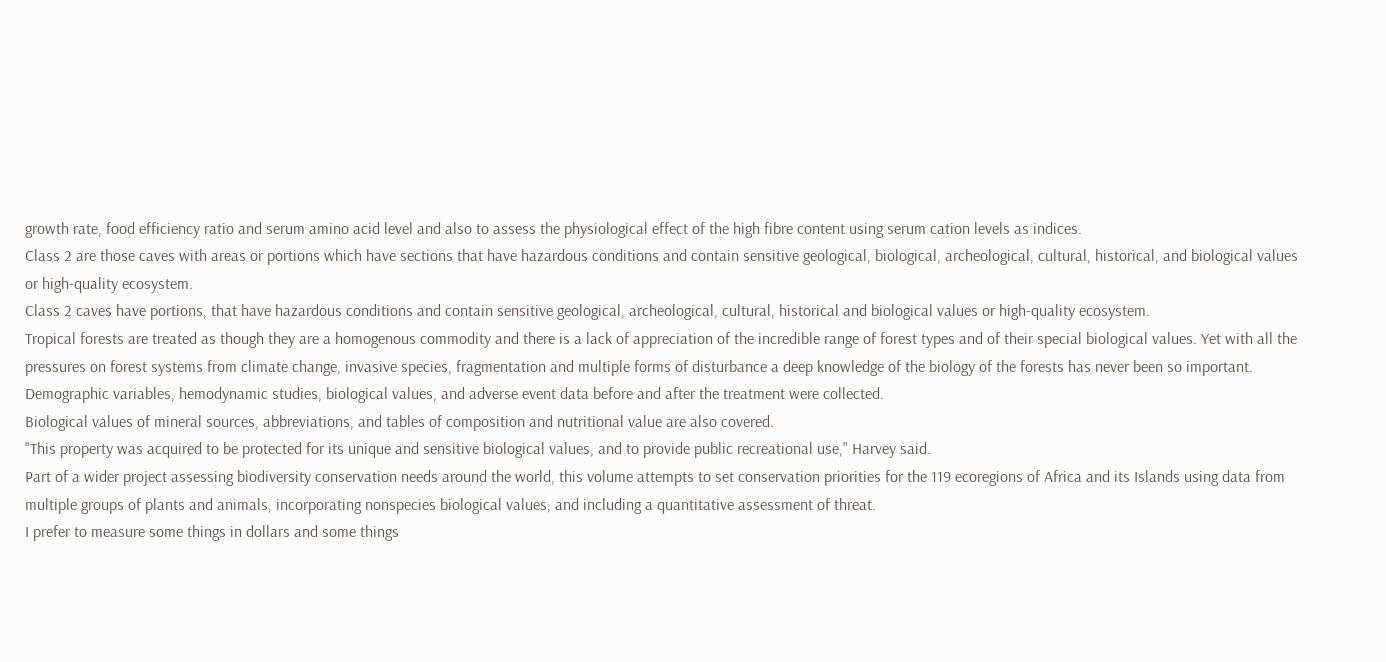growth rate, food efficiency ratio and serum amino acid level and also to assess the physiological effect of the high fibre content using serum cation levels as indices.
Class 2 are those caves with areas or portions which have sections that have hazardous conditions and contain sensitive geological, biological, archeological, cultural, historical, and biological values or high-quality ecosystem.
Class 2 caves have portions, that have hazardous conditions and contain sensitive geological, archeological, cultural, historical and biological values or high-quality ecosystem.
Tropical forests are treated as though they are a homogenous commodity and there is a lack of appreciation of the incredible range of forest types and of their special biological values. Yet with all the pressures on forest systems from climate change, invasive species, fragmentation and multiple forms of disturbance a deep knowledge of the biology of the forests has never been so important.
Demographic variables, hemodynamic studies, biological values, and adverse event data before and after the treatment were collected.
Biological values of mineral sources, abbreviations, and tables of composition and nutritional value are also covered.
"This property was acquired to be protected for its unique and sensitive biological values, and to provide public recreational use," Harvey said.
Part of a wider project assessing biodiversity conservation needs around the world, this volume attempts to set conservation priorities for the 119 ecoregions of Africa and its Islands using data from multiple groups of plants and animals, incorporating nonspecies biological values, and including a quantitative assessment of threat.
I prefer to measure some things in dollars and some things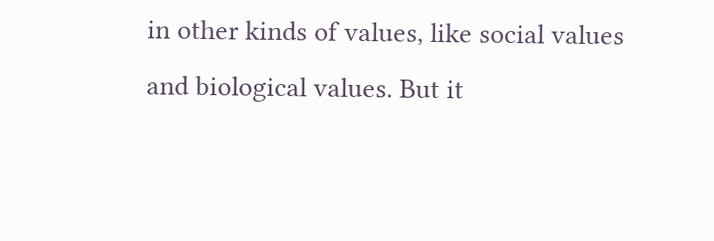in other kinds of values, like social values and biological values. But it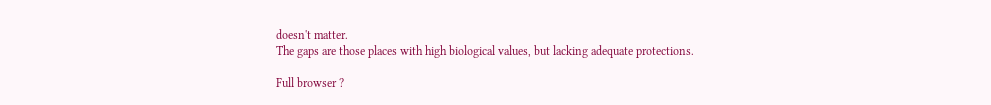doesn't matter.
The gaps are those places with high biological values, but lacking adequate protections.

Full browser ?